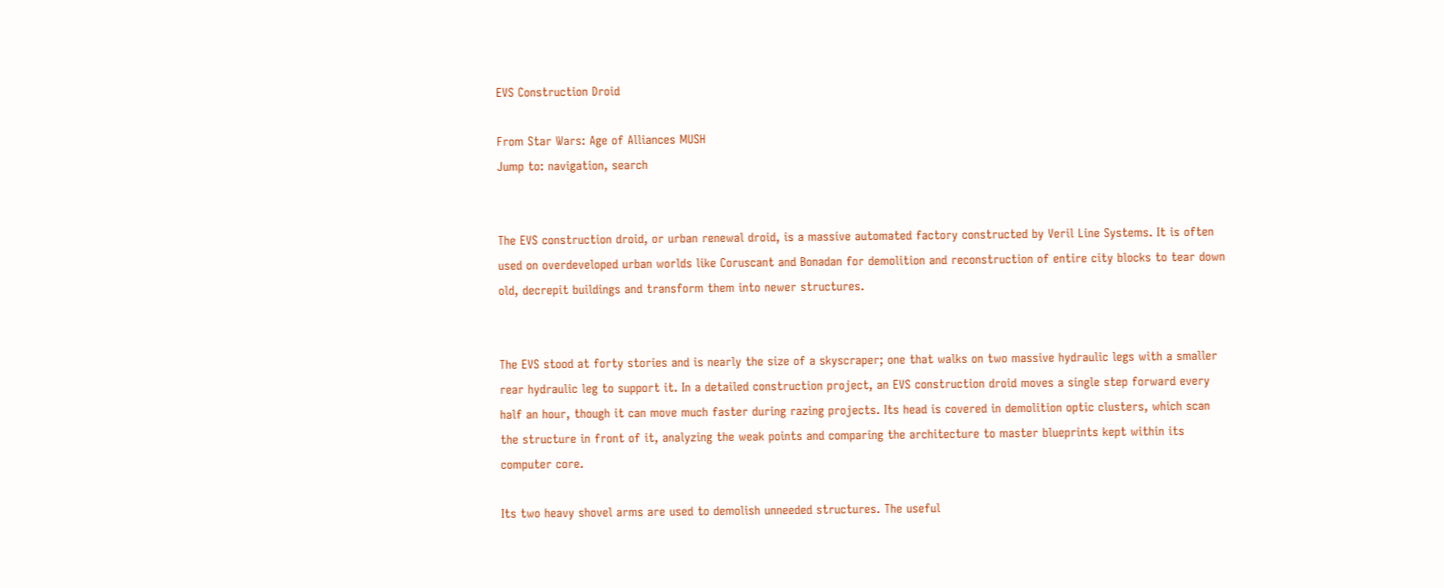EVS Construction Droid

From Star Wars: Age of Alliances MUSH
Jump to: navigation, search


The EVS construction droid, or urban renewal droid, is a massive automated factory constructed by Veril Line Systems. It is often used on overdeveloped urban worlds like Coruscant and Bonadan for demolition and reconstruction of entire city blocks to tear down old, decrepit buildings and transform them into newer structures.


The EVS stood at forty stories and is nearly the size of a skyscraper; one that walks on two massive hydraulic legs with a smaller rear hydraulic leg to support it. In a detailed construction project, an EVS construction droid moves a single step forward every half an hour, though it can move much faster during razing projects. Its head is covered in demolition optic clusters, which scan the structure in front of it, analyzing the weak points and comparing the architecture to master blueprints kept within its computer core.

Its two heavy shovel arms are used to demolish unneeded structures. The useful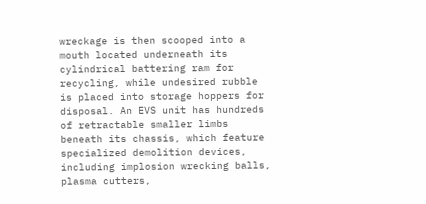wreckage is then scooped into a mouth located underneath its cylindrical battering ram for recycling, while undesired rubble is placed into storage hoppers for disposal. An EVS unit has hundreds of retractable smaller limbs beneath its chassis, which feature specialized demolition devices, including implosion wrecking balls, plasma cutters,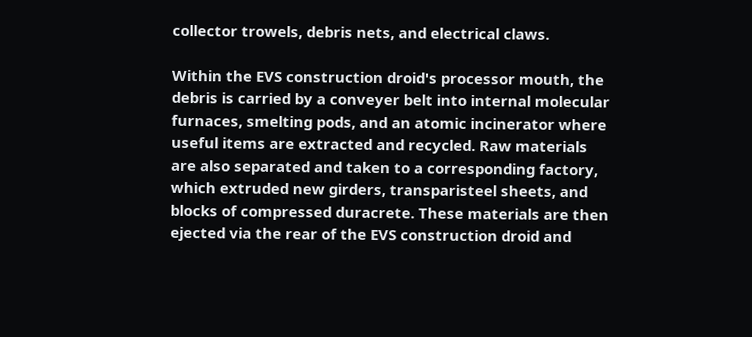collector trowels, debris nets, and electrical claws.

Within the EVS construction droid's processor mouth, the debris is carried by a conveyer belt into internal molecular furnaces, smelting pods, and an atomic incinerator where useful items are extracted and recycled. Raw materials are also separated and taken to a corresponding factory, which extruded new girders, transparisteel sheets, and blocks of compressed duracrete. These materials are then ejected via the rear of the EVS construction droid and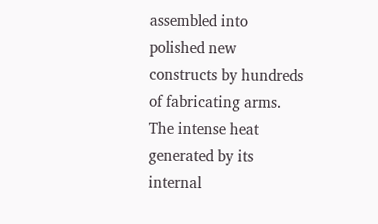assembled into polished new constructs by hundreds of fabricating arms. The intense heat generated by its internal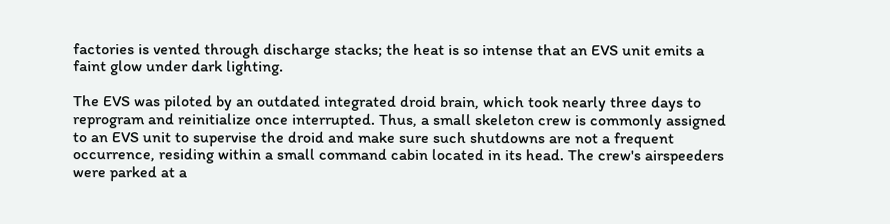factories is vented through discharge stacks; the heat is so intense that an EVS unit emits a faint glow under dark lighting.

The EVS was piloted by an outdated integrated droid brain, which took nearly three days to reprogram and reinitialize once interrupted. Thus, a small skeleton crew is commonly assigned to an EVS unit to supervise the droid and make sure such shutdowns are not a frequent occurrence, residing within a small command cabin located in its head. The crew's airspeeders were parked at a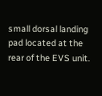small dorsal landing pad located at the rear of the EVS unit.